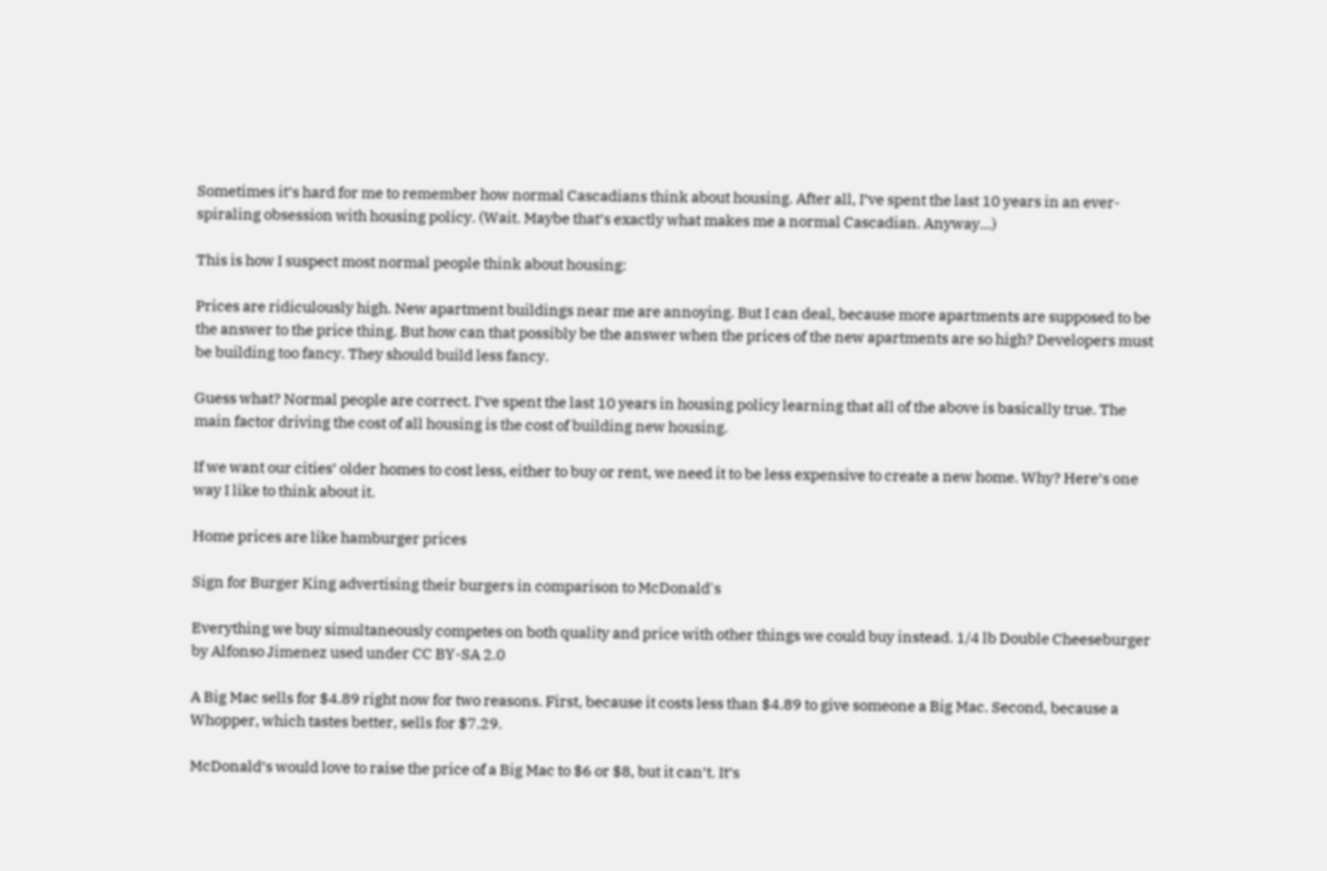Sometimes it’s hard for me to remember how normal Cascadians think about housing. After all, I’ve spent the last 10 years in an ever-spiraling obsession with housing policy. (Wait. Maybe that’s exactly what makes me a normal Cascadian. Anyway…)

This is how I suspect most normal people think about housing:

Prices are ridiculously high. New apartment buildings near me are annoying. But I can deal, because more apartments are supposed to be the answer to the price thing. But how can that possibly be the answer when the prices of the new apartments are so high? Developers must be building too fancy. They should build less fancy.

Guess what? Normal people are correct. I’ve spent the last 10 years in housing policy learning that all of the above is basically true. The main factor driving the cost of all housing is the cost of building new housing.

If we want our cities’ older homes to cost less, either to buy or rent, we need it to be less expensive to create a new home. Why? Here’s one way I like to think about it.

Home prices are like hamburger prices

Sign for Burger King advertising their burgers in comparison to McDonald's

Everything we buy simultaneously competes on both quality and price with other things we could buy instead. 1/4 lb Double Cheeseburger by Alfonso Jimenez used under CC BY-SA 2.0

A Big Mac sells for $4.89 right now for two reasons. First, because it costs less than $4.89 to give someone a Big Mac. Second, because a Whopper, which tastes better, sells for $7.29.

McDonald’s would love to raise the price of a Big Mac to $6 or $8, but it can’t. It’s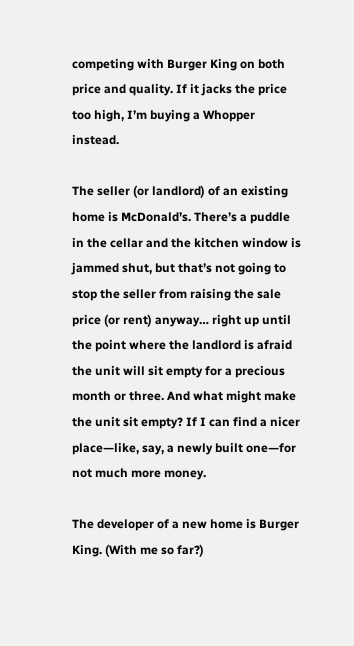competing with Burger King on both price and quality. If it jacks the price too high, I’m buying a Whopper instead.

The seller (or landlord) of an existing home is McDonald’s. There’s a puddle in the cellar and the kitchen window is jammed shut, but that’s not going to stop the seller from raising the sale price (or rent) anyway… right up until the point where the landlord is afraid the unit will sit empty for a precious month or three. And what might make the unit sit empty? If I can find a nicer place—like, say, a newly built one—for not much more money.

The developer of a new home is Burger King. (With me so far?)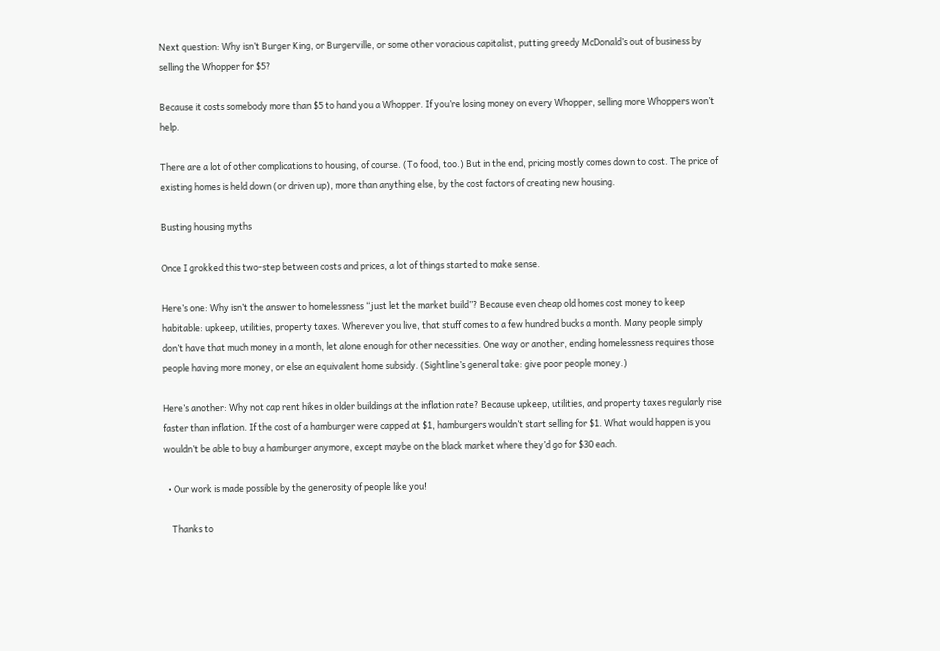Next question: Why isn’t Burger King, or Burgerville, or some other voracious capitalist, putting greedy McDonald’s out of business by selling the Whopper for $5?

Because it costs somebody more than $5 to hand you a Whopper. If you’re losing money on every Whopper, selling more Whoppers won’t help.

There are a lot of other complications to housing, of course. (To food, too.) But in the end, pricing mostly comes down to cost. The price of existing homes is held down (or driven up), more than anything else, by the cost factors of creating new housing.

Busting housing myths

Once I grokked this two-step between costs and prices, a lot of things started to make sense.

Here’s one: Why isn’t the answer to homelessness “just let the market build”? Because even cheap old homes cost money to keep habitable: upkeep, utilities, property taxes. Wherever you live, that stuff comes to a few hundred bucks a month. Many people simply don’t have that much money in a month, let alone enough for other necessities. One way or another, ending homelessness requires those people having more money, or else an equivalent home subsidy. (Sightline’s general take: give poor people money.)

Here’s another: Why not cap rent hikes in older buildings at the inflation rate? Because upkeep, utilities, and property taxes regularly rise faster than inflation. If the cost of a hamburger were capped at $1, hamburgers wouldn’t start selling for $1. What would happen is you wouldn’t be able to buy a hamburger anymore, except maybe on the black market where they’d go for $30 each.

  • Our work is made possible by the generosity of people like you!

    Thanks to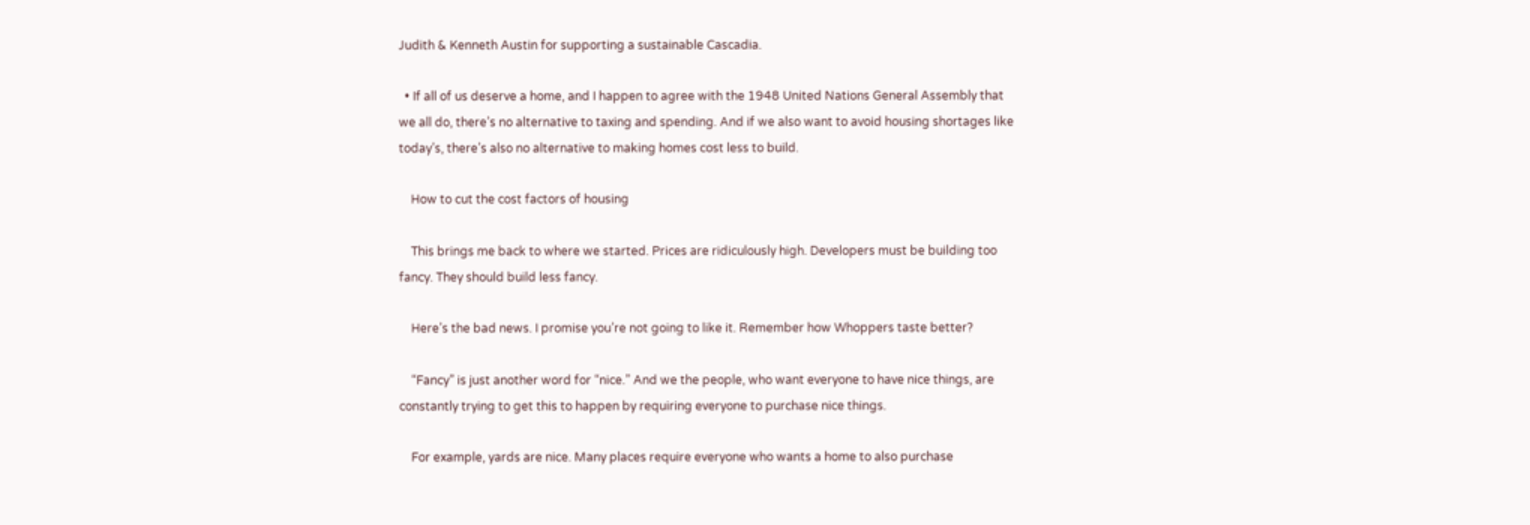Judith & Kenneth Austin for supporting a sustainable Cascadia.

  • If all of us deserve a home, and I happen to agree with the 1948 United Nations General Assembly that we all do, there’s no alternative to taxing and spending. And if we also want to avoid housing shortages like today’s, there’s also no alternative to making homes cost less to build.

    How to cut the cost factors of housing

    This brings me back to where we started. Prices are ridiculously high. Developers must be building too fancy. They should build less fancy.

    Here’s the bad news. I promise you’re not going to like it. Remember how Whoppers taste better?

    “Fancy” is just another word for “nice.” And we the people, who want everyone to have nice things, are constantly trying to get this to happen by requiring everyone to purchase nice things.

    For example, yards are nice. Many places require everyone who wants a home to also purchase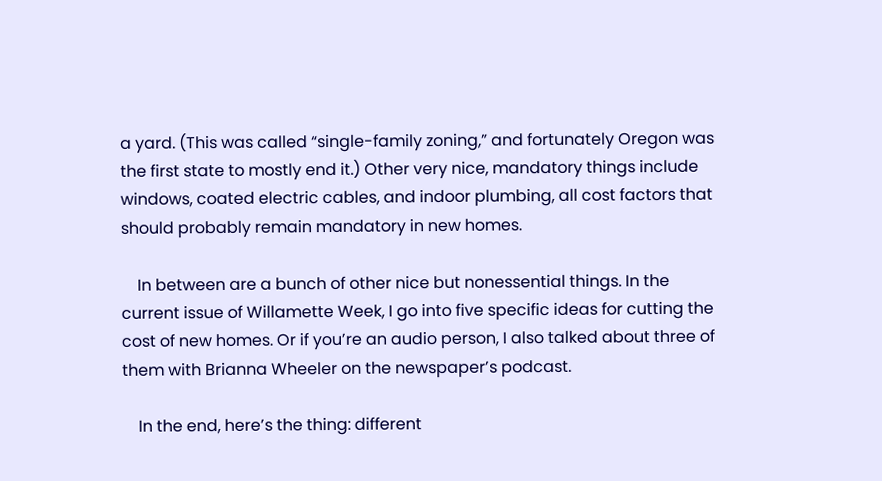a yard. (This was called “single-family zoning,” and fortunately Oregon was the first state to mostly end it.) Other very nice, mandatory things include windows, coated electric cables, and indoor plumbing, all cost factors that should probably remain mandatory in new homes.

    In between are a bunch of other nice but nonessential things. In the current issue of Willamette Week, I go into five specific ideas for cutting the cost of new homes. Or if you’re an audio person, I also talked about three of them with Brianna Wheeler on the newspaper’s podcast.

    In the end, here’s the thing: different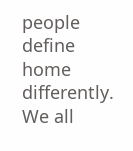people define home differently. We all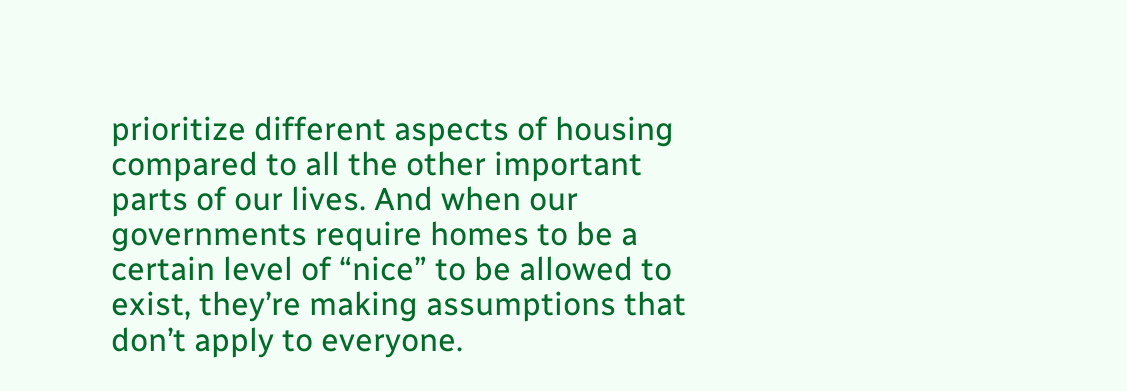prioritize different aspects of housing compared to all the other important parts of our lives. And when our governments require homes to be a certain level of “nice” to be allowed to exist, they’re making assumptions that don’t apply to everyone.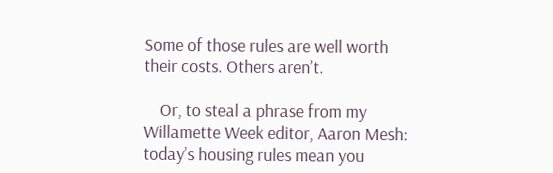Some of those rules are well worth their costs. Others aren’t.

    Or, to steal a phrase from my Willamette Week editor, Aaron Mesh: today’s housing rules mean you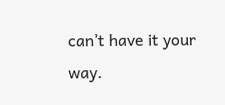can’t have it your way.